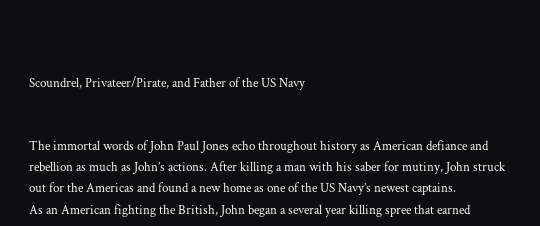Scoundrel, Privateer/Pirate, and Father of the US Navy


The immortal words of John Paul Jones echo throughout history as American defiance and rebellion as much as John’s actions. After killing a man with his saber for mutiny, John struck out for the Americas and found a new home as one of the US Navy’s newest captains.
As an American fighting the British, John began a several year killing spree that earned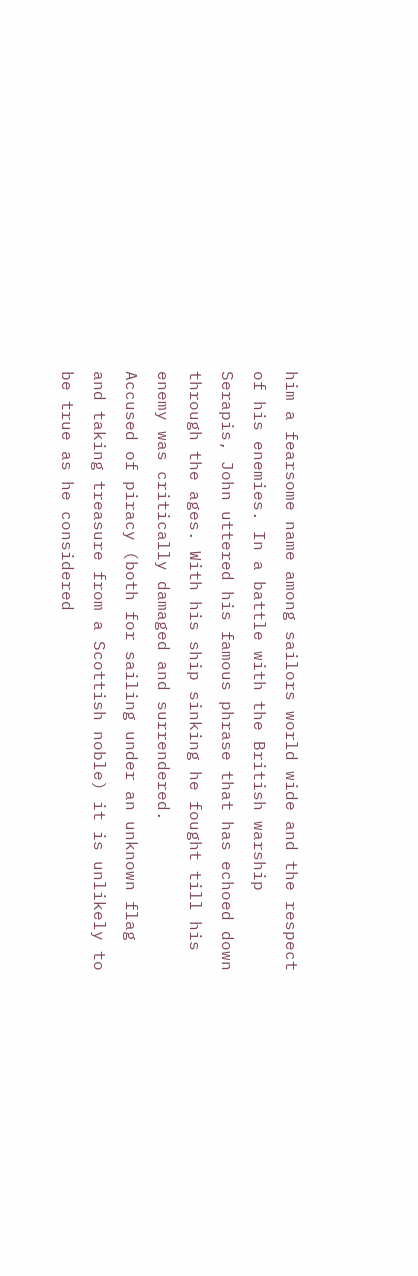him a fearsome name among sailors world wide and the respect of his enemies. In a battle with the British warship Serapis, John uttered his famous phrase that has echoed down through the ages. With his ship sinking he fought till his enemy was critically damaged and surrendered.
Accused of piracy (both for sailing under an unknown flag and taking treasure from a Scottish noble) it is unlikely to be true as he considered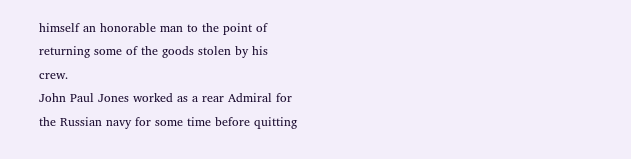himself an honorable man to the point of returning some of the goods stolen by his crew.
John Paul Jones worked as a rear Admiral for the Russian navy for some time before quitting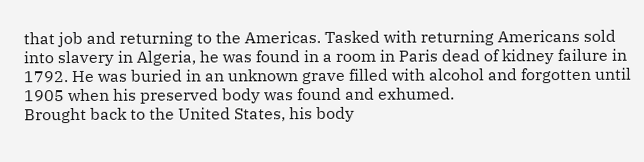that job and returning to the Americas. Tasked with returning Americans sold into slavery in Algeria, he was found in a room in Paris dead of kidney failure in 1792. He was buried in an unknown grave filled with alcohol and forgotten until 1905 when his preserved body was found and exhumed.
Brought back to the United States, his body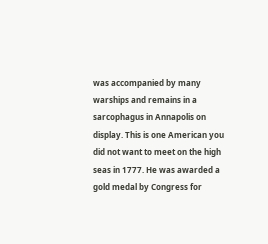was accompanied by many warships and remains in a sarcophagus in Annapolis on display. This is one American you did not want to meet on the high seas in 1777. He was awarded a gold medal by Congress for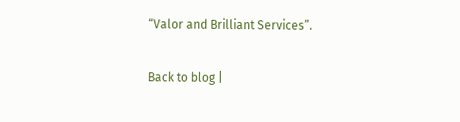“Valor and Brilliant Services”.

Back to blog |